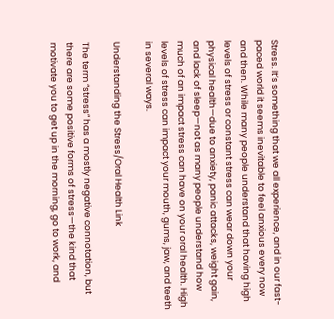Stress. It’s something that we all experience, and in our fast-paced world it seems inevitable to feel anxious every now and then. While many people understand that having high levels of stress or constant stress can wear down your physical health—due to anxiety, panic attacks, weight gain, and lack of sleep—not as many people understand how much of an impact stress can have on your oral health. High levels of stress can impact your mouth, gums, jaw, and teeth in several ways.

Understanding the Stress/Oral Health Link

The term “stress” has a mostly negative connotation, but there are some positive forms of stress—the kind that motivate you to get up in the morning, go to work, and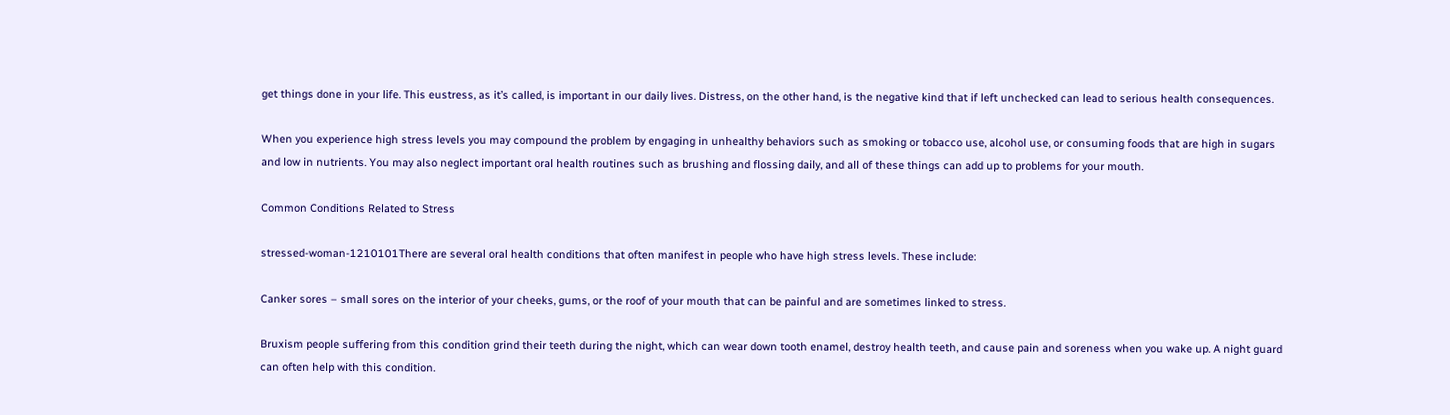get things done in your life. This eustress, as it’s called, is important in our daily lives. Distress, on the other hand, is the negative kind that if left unchecked can lead to serious health consequences.

When you experience high stress levels you may compound the problem by engaging in unhealthy behaviors such as smoking or tobacco use, alcohol use, or consuming foods that are high in sugars and low in nutrients. You may also neglect important oral health routines such as brushing and flossing daily, and all of these things can add up to problems for your mouth.

Common Conditions Related to Stress

stressed-woman-1210101There are several oral health conditions that often manifest in people who have high stress levels. These include:

Canker sores – small sores on the interior of your cheeks, gums, or the roof of your mouth that can be painful and are sometimes linked to stress.

Bruxism people suffering from this condition grind their teeth during the night, which can wear down tooth enamel, destroy health teeth, and cause pain and soreness when you wake up. A night guard can often help with this condition.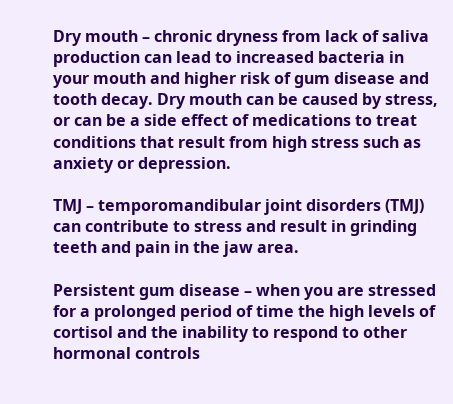Dry mouth – chronic dryness from lack of saliva production can lead to increased bacteria in your mouth and higher risk of gum disease and tooth decay. Dry mouth can be caused by stress, or can be a side effect of medications to treat conditions that result from high stress such as anxiety or depression.

TMJ – temporomandibular joint disorders (TMJ) can contribute to stress and result in grinding teeth and pain in the jaw area.

Persistent gum disease – when you are stressed for a prolonged period of time the high levels of cortisol and the inability to respond to other hormonal controls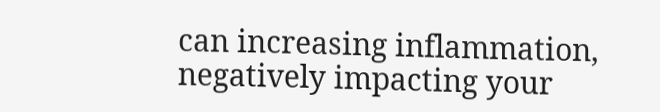can increasing inflammation, negatively impacting your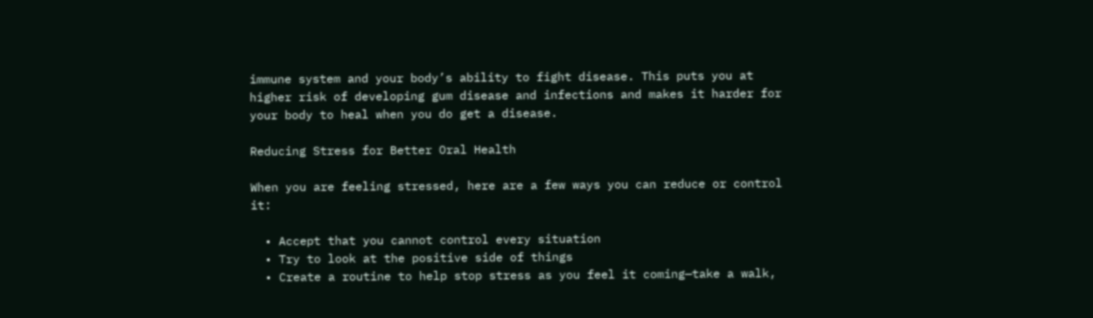immune system and your body’s ability to fight disease. This puts you at higher risk of developing gum disease and infections and makes it harder for your body to heal when you do get a disease.

Reducing Stress for Better Oral Health

When you are feeling stressed, here are a few ways you can reduce or control it:

  • Accept that you cannot control every situation
  • Try to look at the positive side of things
  • Create a routine to help stop stress as you feel it coming—take a walk,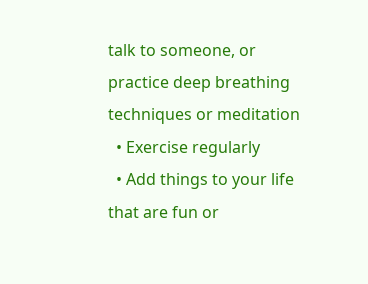talk to someone, or practice deep breathing techniques or meditation
  • Exercise regularly
  • Add things to your life that are fun or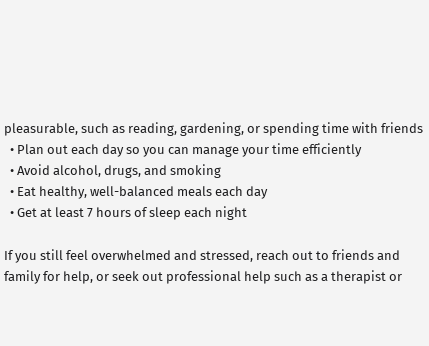pleasurable, such as reading, gardening, or spending time with friends
  • Plan out each day so you can manage your time efficiently
  • Avoid alcohol, drugs, and smoking
  • Eat healthy, well-balanced meals each day
  • Get at least 7 hours of sleep each night

If you still feel overwhelmed and stressed, reach out to friends and family for help, or seek out professional help such as a therapist or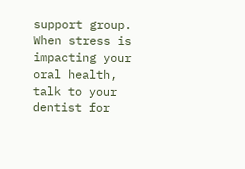support group. When stress is impacting your oral health, talk to your dentist for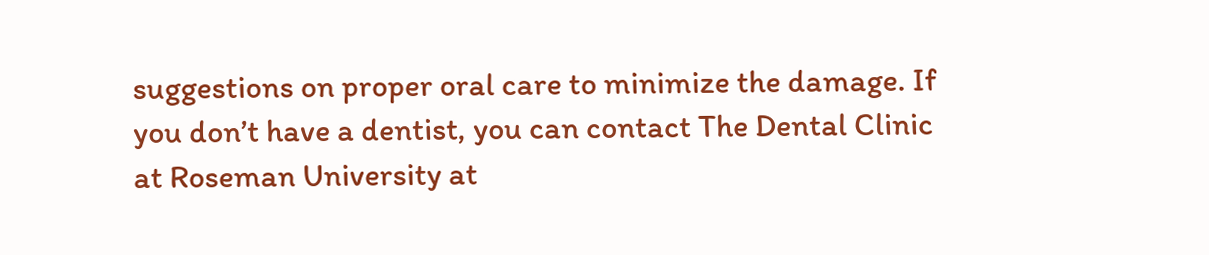suggestions on proper oral care to minimize the damage. If you don’t have a dentist, you can contact The Dental Clinic at Roseman University at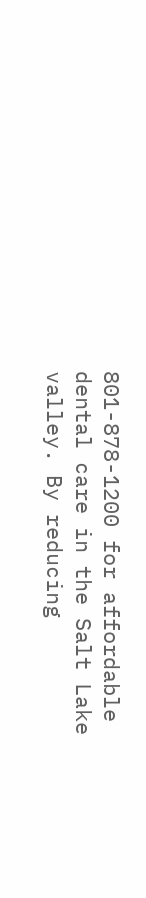801-878-1200 for affordable dental care in the Salt Lake valley. By reducing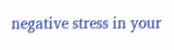negative stress in your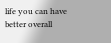life you can have better overall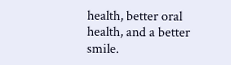health, better oral health, and a better smile.